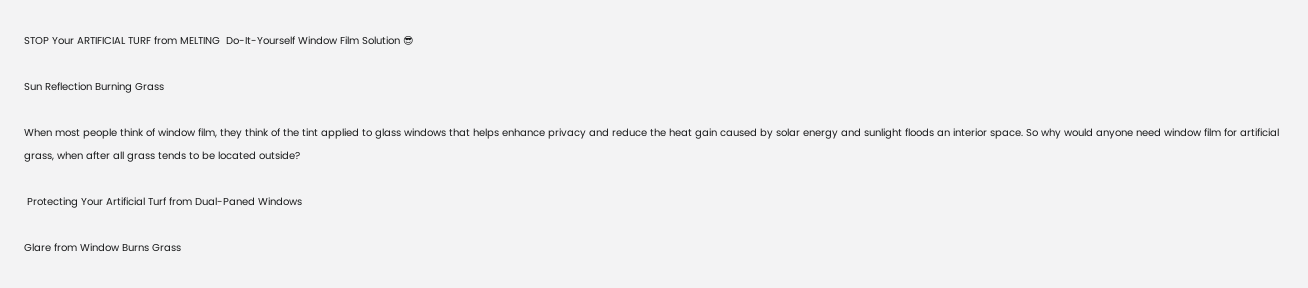STOP Your ARTIFICIAL TURF from MELTING  Do-It-Yourself Window Film Solution 😎

Sun Reflection Burning Grass

When most people think of window film, they think of the tint applied to glass windows that helps enhance privacy and reduce the heat gain caused by solar energy and sunlight floods an interior space. So why would anyone need window film for artificial grass, when after all grass tends to be located outside?

 Protecting Your Artificial Turf from Dual-Paned Windows

Glare from Window Burns Grass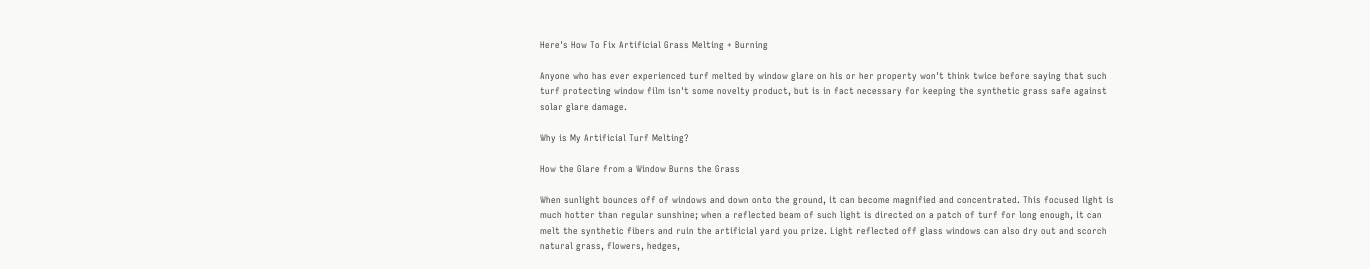Here's How To Fix Artificial Grass Melting + Burning

Anyone who has ever experienced turf melted by window glare on his or her property won't think twice before saying that such turf protecting window film isn't some novelty product, but is in fact necessary for keeping the synthetic grass safe against solar glare damage.

Why is My Artificial Turf Melting?

How the Glare from a Window Burns the Grass

When sunlight bounces off of windows and down onto the ground, it can become magnified and concentrated. This focused light is much hotter than regular sunshine; when a reflected beam of such light is directed on a patch of turf for long enough, it can melt the synthetic fibers and ruin the artificial yard you prize. Light reflected off glass windows can also dry out and scorch natural grass, flowers, hedges,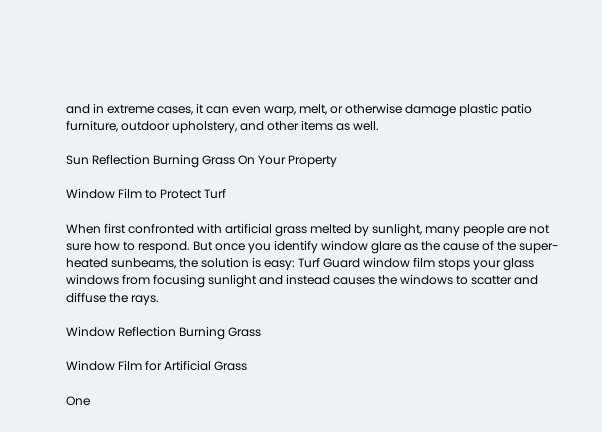and in extreme cases, it can even warp, melt, or otherwise damage plastic patio furniture, outdoor upholstery, and other items as well.

Sun Reflection Burning Grass On Your Property

Window Film to Protect Turf

When first confronted with artificial grass melted by sunlight, many people are not sure how to respond. But once you identify window glare as the cause of the super-heated sunbeams, the solution is easy: Turf Guard window film stops your glass windows from focusing sunlight and instead causes the windows to scatter and diffuse the rays.

Window Reflection Burning Grass

Window Film for Artificial Grass

One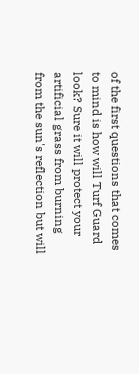of the first questions that comes to mind is how will Turf Guard look? Sure it will protect your artificial grass from burning from the sun's reflection but will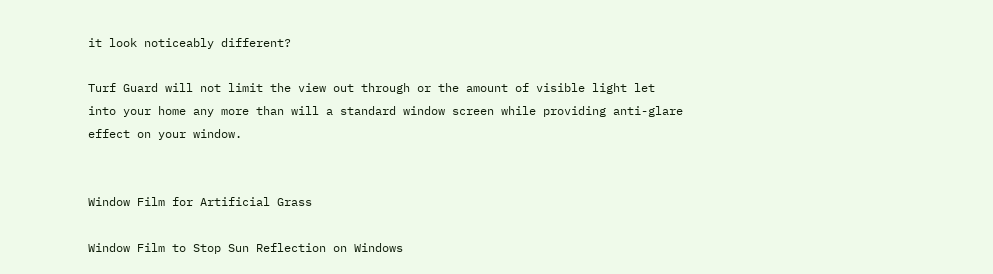it look noticeably different?

Turf Guard will not limit the view out through or the amount of visible light let into your home any more than will a standard window screen while providing anti-glare effect on your window.


Window Film for Artificial Grass

Window Film to Stop Sun Reflection on Windows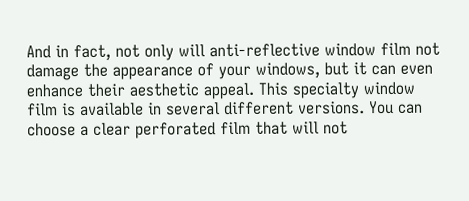And in fact, not only will anti-reflective window film not damage the appearance of your windows, but it can even enhance their aesthetic appeal. This specialty window film is available in several different versions. You can choose a clear perforated film that will not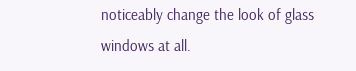noticeably change the look of glass windows at all.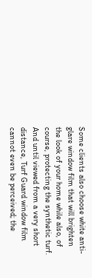Some clients also choose white anti-glare window film that will brighten the look of your home while also, of course, protecting the synthetic turf. And until viewed from a very short distance, Turf Guard window film cannot even be perceived; the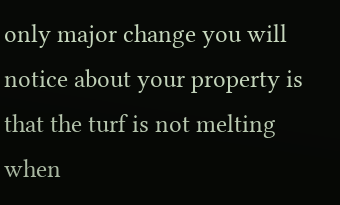only major change you will notice about your property is that the turf is not melting when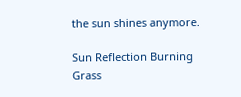the sun shines anymore.

Sun Reflection Burning Grass